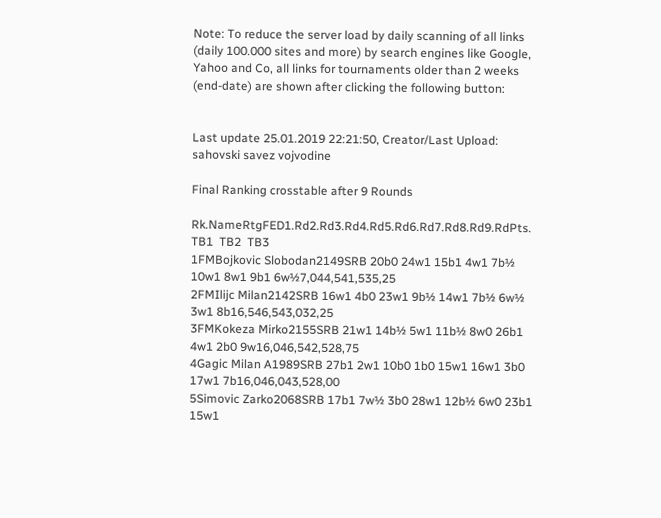Note: To reduce the server load by daily scanning of all links (daily 100.000 sites and more) by search engines like Google, Yahoo and Co, all links for tournaments older than 2 weeks (end-date) are shown after clicking the following button:


Last update 25.01.2019 22:21:50, Creator/Last Upload: sahovski savez vojvodine

Final Ranking crosstable after 9 Rounds

Rk.NameRtgFED1.Rd2.Rd3.Rd4.Rd5.Rd6.Rd7.Rd8.Rd9.RdPts. TB1  TB2  TB3
1FMBojkovic Slobodan2149SRB 20b0 24w1 15b1 4w1 7b½ 10w1 8w1 9b1 6w½7,044,541,535,25
2FMIlijc Milan2142SRB 16w1 4b0 23w1 9b½ 14w1 7b½ 6w½ 3w1 8b16,546,543,032,25
3FMKokeza Mirko2155SRB 21w1 14b½ 5w1 11b½ 8w0 26b1 4w1 2b0 9w16,046,542,528,75
4Gagic Milan A1989SRB 27b1 2w1 10b0 1b0 15w1 16w1 3b0 17w1 7b16,046,043,528,00
5Simovic Zarko2068SRB 17b1 7w½ 3b0 28w1 12b½ 6w0 23b1 15w1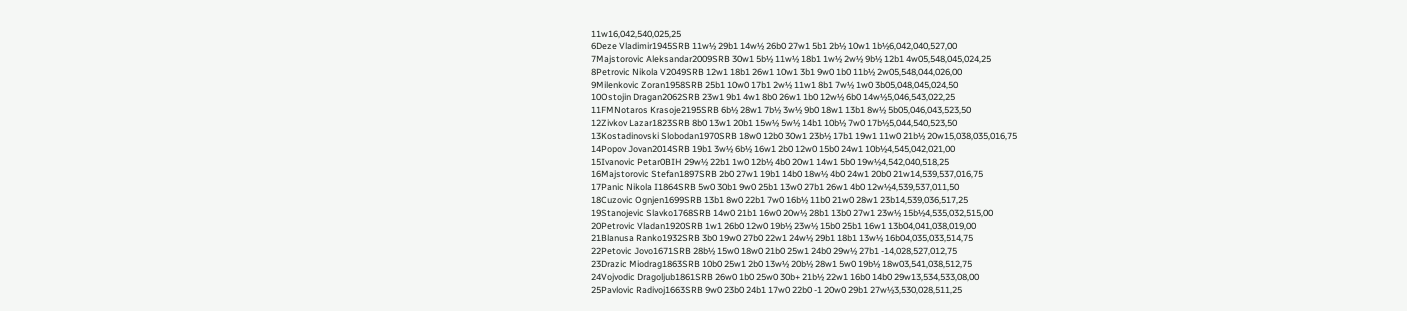11w16,042,540,025,25
6Deze Vladimir1945SRB 11w½ 29b1 14w½ 26b0 27w1 5b1 2b½ 10w1 1b½6,042,040,527,00
7Majstorovic Aleksandar2009SRB 30w1 5b½ 11w½ 18b1 1w½ 2w½ 9b½ 12b1 4w05,548,045,024,25
8Petrovic Nikola V2049SRB 12w1 18b1 26w1 10w1 3b1 9w0 1b0 11b½ 2w05,548,044,026,00
9Milenkovic Zoran1958SRB 25b1 10w0 17b1 2w½ 11w1 8b1 7w½ 1w0 3b05,048,045,024,50
10Ostojin Dragan2062SRB 23w1 9b1 4w1 8b0 26w1 1b0 12w½ 6b0 14w½5,046,543,022,25
11FMNotaros Krasoje2195SRB 6b½ 28w1 7b½ 3w½ 9b0 18w1 13b1 8w½ 5b05,046,043,523,50
12Zivkov Lazar1823SRB 8b0 13w1 20b1 15w½ 5w½ 14b1 10b½ 7w0 17b½5,044,540,523,50
13Kostadinovski Slobodan1970SRB 18w0 12b0 30w1 23b½ 17b1 19w1 11w0 21b½ 20w15,038,035,016,75
14Popov Jovan2014SRB 19b1 3w½ 6b½ 16w1 2b0 12w0 15b0 24w1 10b½4,545,042,021,00
15Ivanovic Petar0BIH 29w½ 22b1 1w0 12b½ 4b0 20w1 14w1 5b0 19w½4,542,040,518,25
16Majstorovic Stefan1897SRB 2b0 27w1 19b1 14b0 18w½ 4b0 24w1 20b0 21w14,539,537,016,75
17Panic Nikola I1864SRB 5w0 30b1 9w0 25b1 13w0 27b1 26w1 4b0 12w½4,539,537,011,50
18Cuzovic Ognjen1699SRB 13b1 8w0 22b1 7w0 16b½ 11b0 21w0 28w1 23b14,539,036,517,25
19Stanojevic Slavko1768SRB 14w0 21b1 16w0 20w½ 28b1 13b0 27w1 23w½ 15b½4,535,032,515,00
20Petrovic Vladan1920SRB 1w1 26b0 12w0 19b½ 23w½ 15b0 25b1 16w1 13b04,041,038,019,00
21Blanusa Ranko1932SRB 3b0 19w0 27b0 22w1 24w½ 29b1 18b1 13w½ 16b04,035,033,514,75
22Petovic Jovo1671SRB 28b½ 15w0 18w0 21b0 25w1 24b0 29w½ 27b1 -14,028,527,012,75
23Drazic Miodrag1863SRB 10b0 25w1 2b0 13w½ 20b½ 28w1 5w0 19b½ 18w03,541,038,512,75
24Vojvodic Dragoljub1861SRB 26w0 1b0 25w0 30b+ 21b½ 22w1 16b0 14b0 29w13,534,533,08,00
25Pavlovic Radivoj1663SRB 9w0 23b0 24b1 17w0 22b0 -1 20w0 29b1 27w½3,530,028,511,25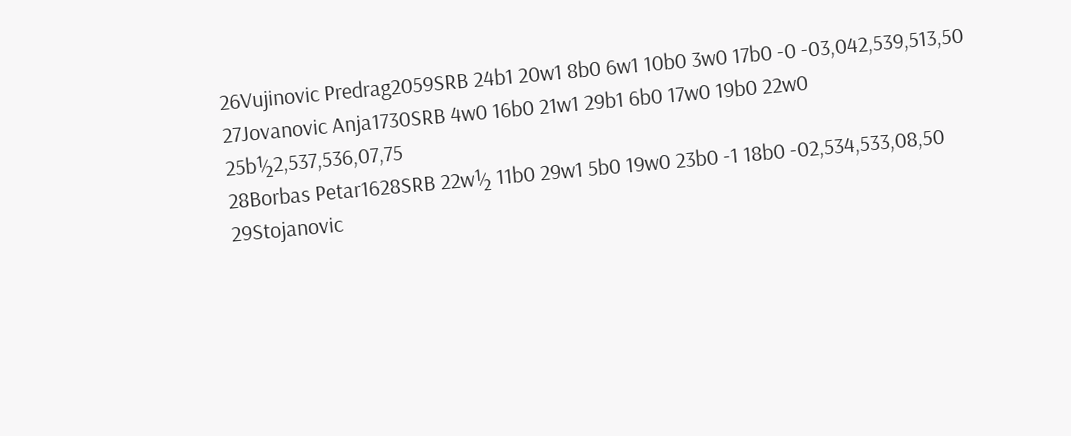26Vujinovic Predrag2059SRB 24b1 20w1 8b0 6w1 10b0 3w0 17b0 -0 -03,042,539,513,50
27Jovanovic Anja1730SRB 4w0 16b0 21w1 29b1 6b0 17w0 19b0 22w0 25b½2,537,536,07,75
28Borbas Petar1628SRB 22w½ 11b0 29w1 5b0 19w0 23b0 -1 18b0 -02,534,533,08,50
29Stojanovic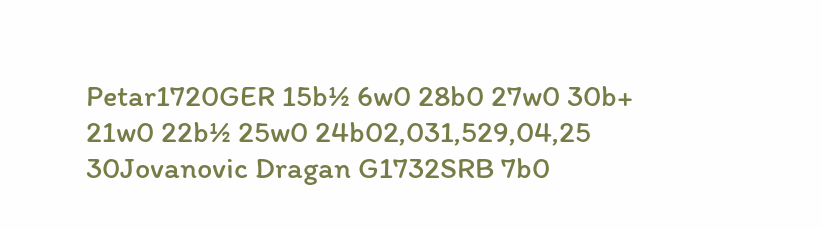Petar1720GER 15b½ 6w0 28b0 27w0 30b+ 21w0 22b½ 25w0 24b02,031,529,04,25
30Jovanovic Dragan G1732SRB 7b0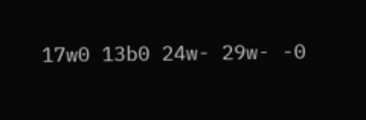17w0 13b0 24w- 29w- -0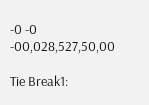-0 -0 -00,028,527,50,00

Tie Break1: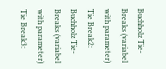Buchholz Tie-Breaks (variabel with parameter)
Tie Break2: Buchholz Tie-Breaks (variabel with parameter)
Tie Break3: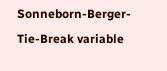Sonneborn-Berger-Tie-Break variable